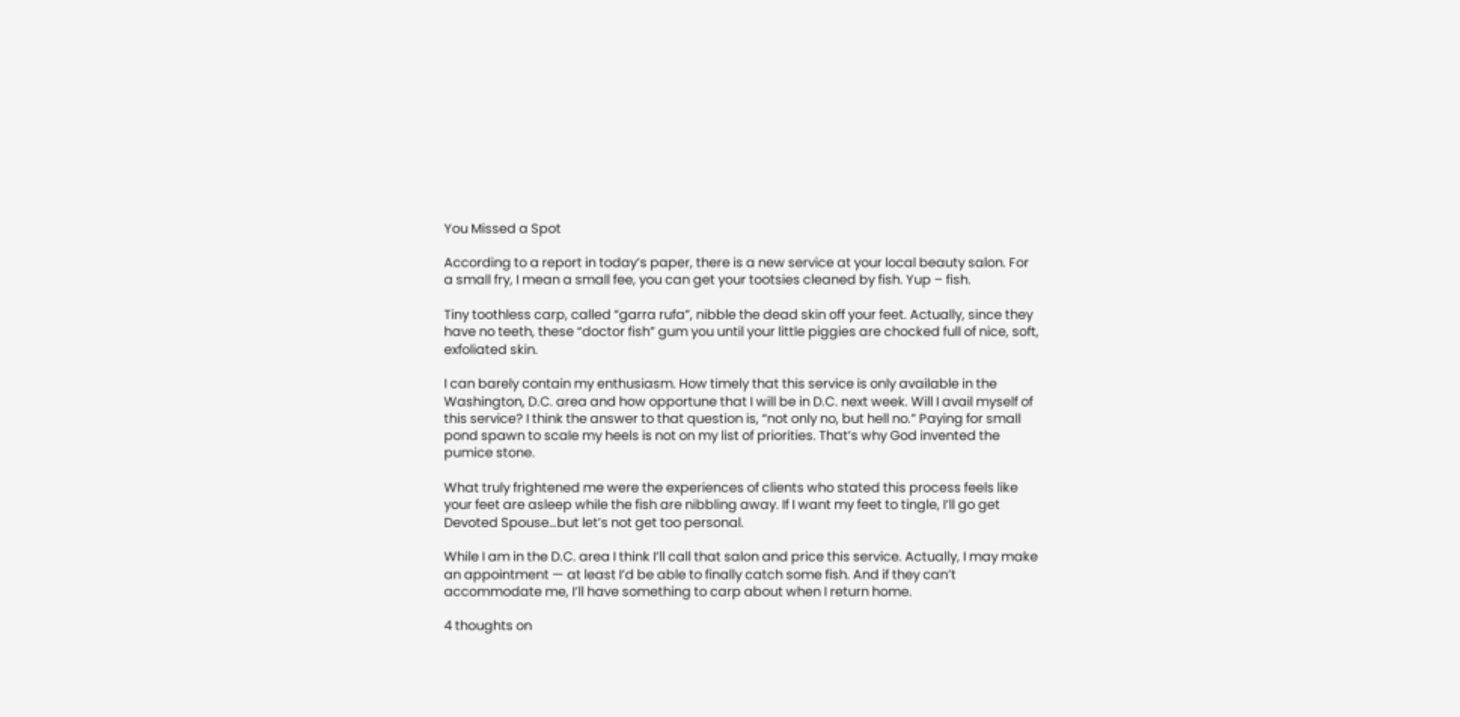You Missed a Spot

According to a report in today’s paper, there is a new service at your local beauty salon. For a small fry, I mean a small fee, you can get your tootsies cleaned by fish. Yup – fish.

Tiny toothless carp, called “garra rufa”, nibble the dead skin off your feet. Actually, since they have no teeth, these “doctor fish” gum you until your little piggies are chocked full of nice, soft, exfoliated skin.

I can barely contain my enthusiasm. How timely that this service is only available in the Washington, D.C. area and how opportune that I will be in D.C. next week. Will I avail myself of this service? I think the answer to that question is, “not only no, but hell no.” Paying for small pond spawn to scale my heels is not on my list of priorities. That’s why God invented the pumice stone.

What truly frightened me were the experiences of clients who stated this process feels like your feet are asleep while the fish are nibbling away. If I want my feet to tingle, I’ll go get Devoted Spouse…but let’s not get too personal.

While I am in the D.C. area I think I’ll call that salon and price this service. Actually, I may make an appointment — at least I’d be able to finally catch some fish. And if they can’t accommodate me, I’ll have something to carp about when I return home.

4 thoughts on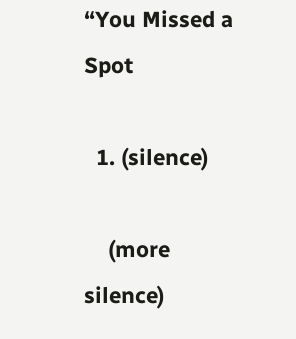“You Missed a Spot

  1. (silence)

    (more silence)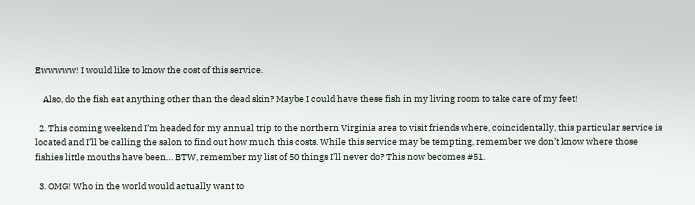Ewwwww! I would like to know the cost of this service.

    Also, do the fish eat anything other than the dead skin? Maybe I could have these fish in my living room to take care of my feet!

  2. This coming weekend I’m headed for my annual trip to the northern Virginia area to visit friends where, coincidentally, this particular service is located and I’ll be calling the salon to find out how much this costs. While this service may be tempting, remember we don’t know where those fishies little mouths have been… BTW, remember my list of 50 things I’ll never do? This now becomes #51.

  3. OMG! Who in the world would actually want to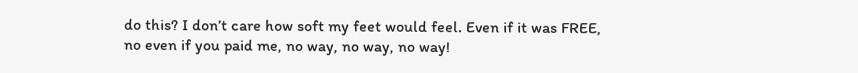do this? I don’t care how soft my feet would feel. Even if it was FREE, no even if you paid me, no way, no way, no way!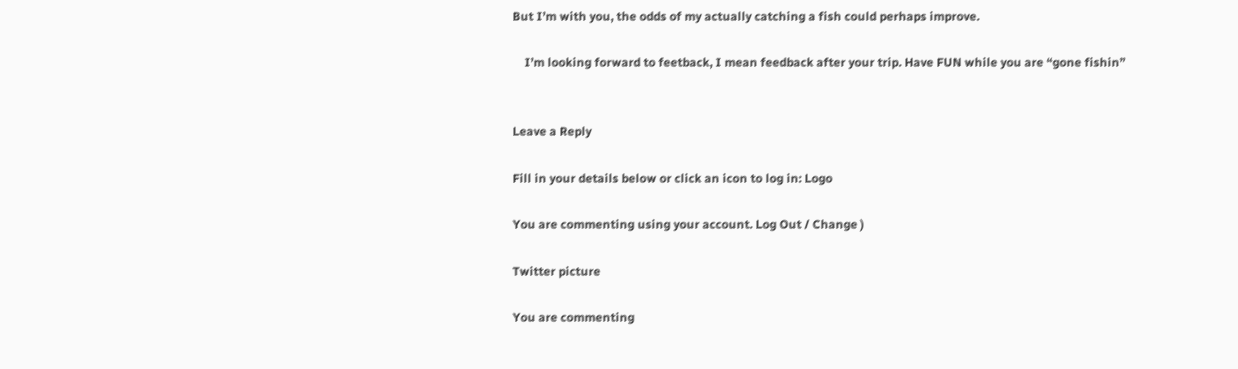But I’m with you, the odds of my actually catching a fish could perhaps improve.

    I’m looking forward to feetback, I mean feedback after your trip. Have FUN while you are “gone fishin”


Leave a Reply

Fill in your details below or click an icon to log in: Logo

You are commenting using your account. Log Out / Change )

Twitter picture

You are commenting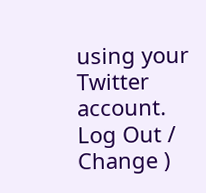using your Twitter account. Log Out / Change )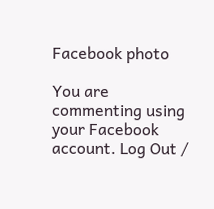Facebook photo

You are commenting using your Facebook account. Log Out /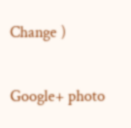Change )

Google+ photo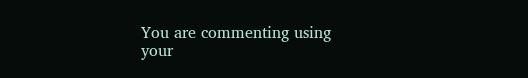You are commenting using your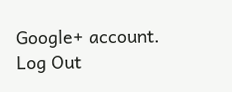Google+ account. Log Out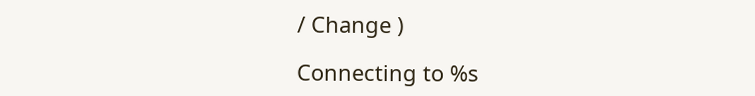/ Change )

Connecting to %s